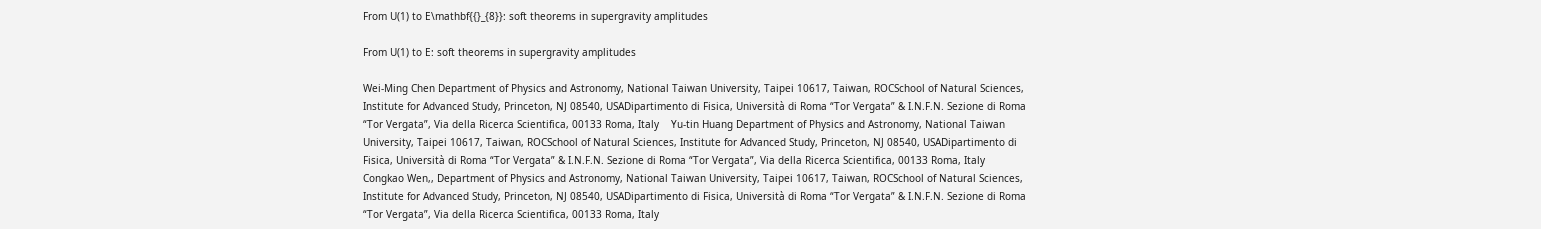From U(1) to E\mathbf{{}_{8}}: soft theorems in supergravity amplitudes

From U(1) to E: soft theorems in supergravity amplitudes

Wei-Ming Chen Department of Physics and Astronomy, National Taiwan University, Taipei 10617, Taiwan, ROCSchool of Natural Sciences, Institute for Advanced Study, Princeton, NJ 08540, USADipartimento di Fisica, Università di Roma “Tor Vergata” & I.N.F.N. Sezione di Roma “Tor Vergata”, Via della Ricerca Scientifica, 00133 Roma, Italy    Yu-tin Huang Department of Physics and Astronomy, National Taiwan University, Taipei 10617, Taiwan, ROCSchool of Natural Sciences, Institute for Advanced Study, Princeton, NJ 08540, USADipartimento di Fisica, Università di Roma “Tor Vergata” & I.N.F.N. Sezione di Roma “Tor Vergata”, Via della Ricerca Scientifica, 00133 Roma, Italy    Congkao Wen,, Department of Physics and Astronomy, National Taiwan University, Taipei 10617, Taiwan, ROCSchool of Natural Sciences, Institute for Advanced Study, Princeton, NJ 08540, USADipartimento di Fisica, Università di Roma “Tor Vergata” & I.N.F.N. Sezione di Roma “Tor Vergata”, Via della Ricerca Scientifica, 00133 Roma, Italy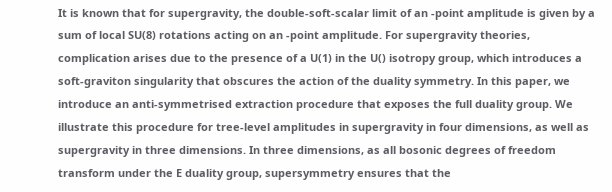It is known that for supergravity, the double-soft-scalar limit of an -point amplitude is given by a sum of local SU(8) rotations acting on an -point amplitude. For supergravity theories, complication arises due to the presence of a U(1) in the U() isotropy group, which introduces a soft-graviton singularity that obscures the action of the duality symmetry. In this paper, we introduce an anti-symmetrised extraction procedure that exposes the full duality group. We illustrate this procedure for tree-level amplitudes in supergravity in four dimensions, as well as supergravity in three dimensions. In three dimensions, as all bosonic degrees of freedom transform under the E duality group, supersymmetry ensures that the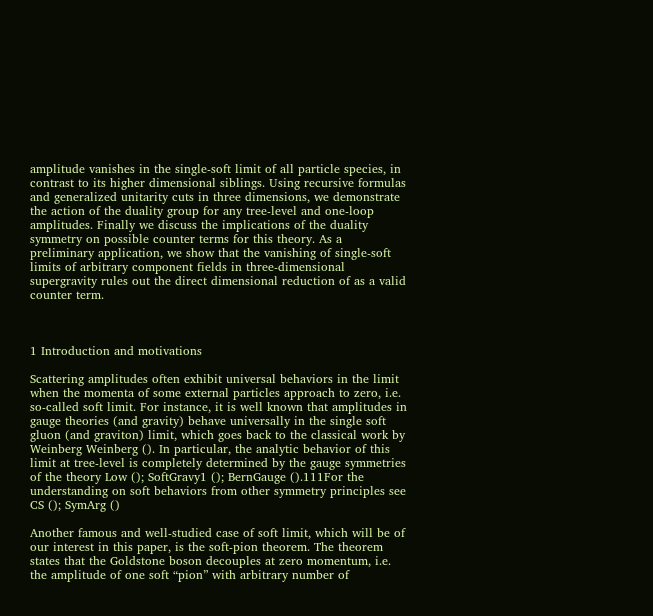amplitude vanishes in the single-soft limit of all particle species, in contrast to its higher dimensional siblings. Using recursive formulas and generalized unitarity cuts in three dimensions, we demonstrate the action of the duality group for any tree-level and one-loop amplitudes. Finally we discuss the implications of the duality symmetry on possible counter terms for this theory. As a preliminary application, we show that the vanishing of single-soft limits of arbitrary component fields in three-dimensional supergravity rules out the direct dimensional reduction of as a valid counter term.



1 Introduction and motivations

Scattering amplitudes often exhibit universal behaviors in the limit when the momenta of some external particles approach to zero, i.e. so-called soft limit. For instance, it is well known that amplitudes in gauge theories (and gravity) behave universally in the single soft gluon (and graviton) limit, which goes back to the classical work by Weinberg Weinberg (). In particular, the analytic behavior of this limit at tree-level is completely determined by the gauge symmetries of the theory Low (); SoftGravy1 (); BernGauge ().111For the understanding on soft behaviors from other symmetry principles see CS (); SymArg ()

Another famous and well-studied case of soft limit, which will be of our interest in this paper, is the soft-pion theorem. The theorem states that the Goldstone boson decouples at zero momentum, i.e. the amplitude of one soft “pion” with arbitrary number of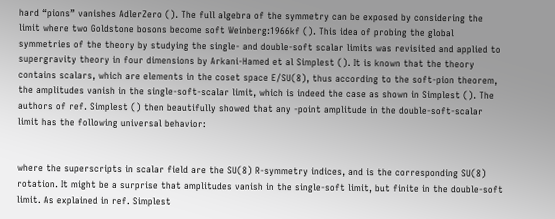hard “pions” vanishes AdlerZero (). The full algebra of the symmetry can be exposed by considering the limit where two Goldstone bosons become soft Weinberg:1966kf (). This idea of probing the global symmetries of the theory by studying the single- and double-soft scalar limits was revisited and applied to supergravity theory in four dimensions by Arkani-Hamed et al Simplest (). It is known that the theory contains scalars, which are elements in the coset space E/SU(8), thus according to the soft-pion theorem, the amplitudes vanish in the single-soft-scalar limit, which is indeed the case as shown in Simplest (). The authors of ref. Simplest () then beautifully showed that any -point amplitude in the double-soft-scalar limit has the following universal behavior:


where the superscripts in scalar field are the SU(8) R-symmetry indices, and is the corresponding SU(8) rotation. It might be a surprise that amplitudes vanish in the single-soft limit, but finite in the double-soft limit. As explained in ref. Simplest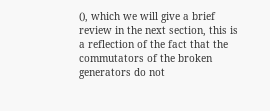(), which we will give a brief review in the next section, this is a reflection of the fact that the commutators of the broken generators do not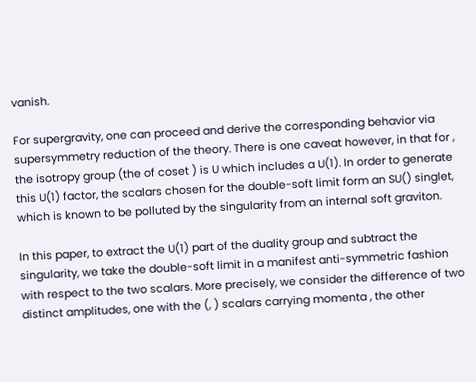vanish.

For supergravity, one can proceed and derive the corresponding behavior via supersymmetry reduction of the theory. There is one caveat however, in that for , the isotropy group (the of coset ) is U which includes a U(1). In order to generate this U(1) factor, the scalars chosen for the double-soft limit form an SU() singlet, which is known to be polluted by the singularity from an internal soft graviton.

In this paper, to extract the U(1) part of the duality group and subtract the singularity, we take the double-soft limit in a manifest anti-symmetric fashion with respect to the two scalars. More precisely, we consider the difference of two distinct amplitudes, one with the (, ) scalars carrying momenta , the other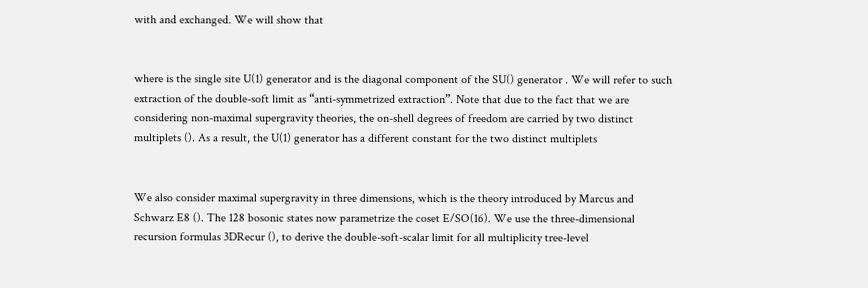with and exchanged. We will show that


where is the single site U(1) generator and is the diagonal component of the SU() generator . We will refer to such extraction of the double-soft limit as “anti-symmetrized extraction”. Note that due to the fact that we are considering non-maximal supergravity theories, the on-shell degrees of freedom are carried by two distinct multiplets (). As a result, the U(1) generator has a different constant for the two distinct multiplets


We also consider maximal supergravity in three dimensions, which is the theory introduced by Marcus and Schwarz E8 (). The 128 bosonic states now parametrize the coset E/SO(16). We use the three-dimensional recursion formulas 3DRecur (), to derive the double-soft-scalar limit for all multiplicity tree-level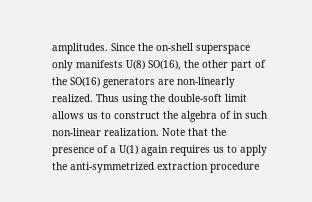amplitudes. Since the on-shell superspace only manifests U(8) SO(16), the other part of the SO(16) generators are non-linearly realized. Thus using the double-soft limit allows us to construct the algebra of in such non-linear realization. Note that the presence of a U(1) again requires us to apply the anti-symmetrized extraction procedure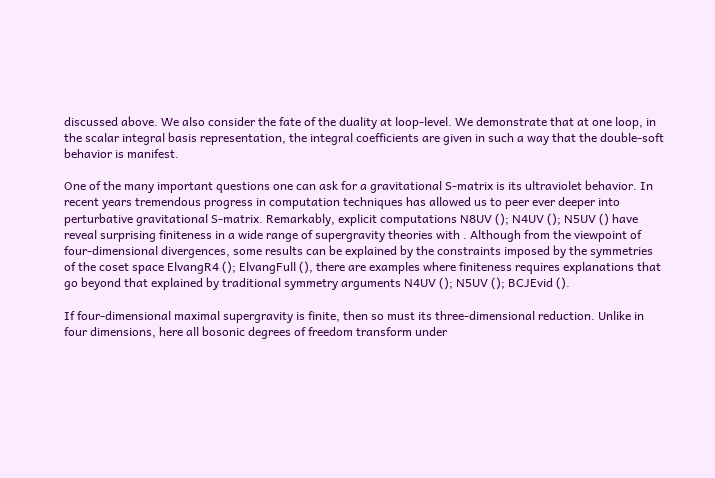discussed above. We also consider the fate of the duality at loop-level. We demonstrate that at one loop, in the scalar integral basis representation, the integral coefficients are given in such a way that the double-soft behavior is manifest.

One of the many important questions one can ask for a gravitational S-matrix is its ultraviolet behavior. In recent years tremendous progress in computation techniques has allowed us to peer ever deeper into perturbative gravitational S-matrix. Remarkably, explicit computations N8UV (); N4UV (); N5UV () have reveal surprising finiteness in a wide range of supergravity theories with . Although from the viewpoint of four-dimensional divergences, some results can be explained by the constraints imposed by the symmetries of the coset space ElvangR4 (); ElvangFull (), there are examples where finiteness requires explanations that go beyond that explained by traditional symmetry arguments N4UV (); N5UV (); BCJEvid ().

If four-dimensional maximal supergravity is finite, then so must its three-dimensional reduction. Unlike in four dimensions, here all bosonic degrees of freedom transform under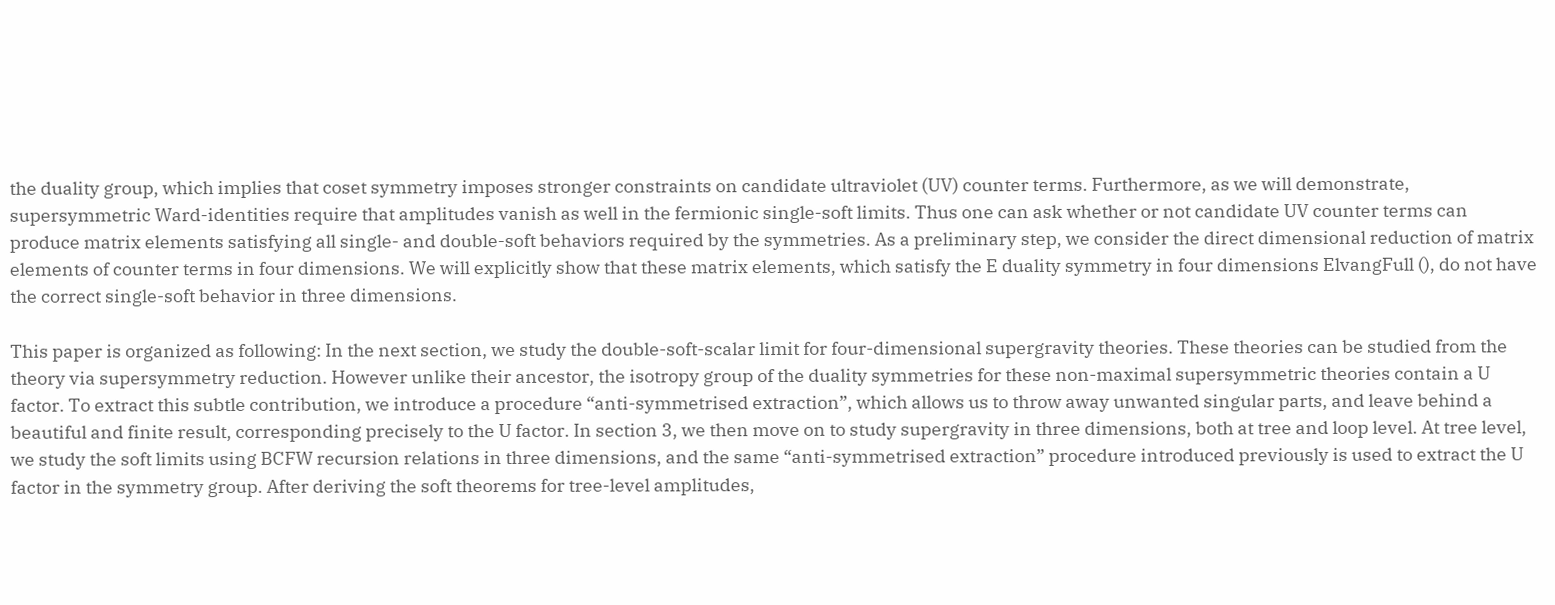the duality group, which implies that coset symmetry imposes stronger constraints on candidate ultraviolet (UV) counter terms. Furthermore, as we will demonstrate, supersymmetric Ward-identities require that amplitudes vanish as well in the fermionic single-soft limits. Thus one can ask whether or not candidate UV counter terms can produce matrix elements satisfying all single- and double-soft behaviors required by the symmetries. As a preliminary step, we consider the direct dimensional reduction of matrix elements of counter terms in four dimensions. We will explicitly show that these matrix elements, which satisfy the E duality symmetry in four dimensions ElvangFull (), do not have the correct single-soft behavior in three dimensions.

This paper is organized as following: In the next section, we study the double-soft-scalar limit for four-dimensional supergravity theories. These theories can be studied from the theory via supersymmetry reduction. However unlike their ancestor, the isotropy group of the duality symmetries for these non-maximal supersymmetric theories contain a U factor. To extract this subtle contribution, we introduce a procedure “anti-symmetrised extraction”, which allows us to throw away unwanted singular parts, and leave behind a beautiful and finite result, corresponding precisely to the U factor. In section 3, we then move on to study supergravity in three dimensions, both at tree and loop level. At tree level, we study the soft limits using BCFW recursion relations in three dimensions, and the same “anti-symmetrised extraction” procedure introduced previously is used to extract the U factor in the symmetry group. After deriving the soft theorems for tree-level amplitudes,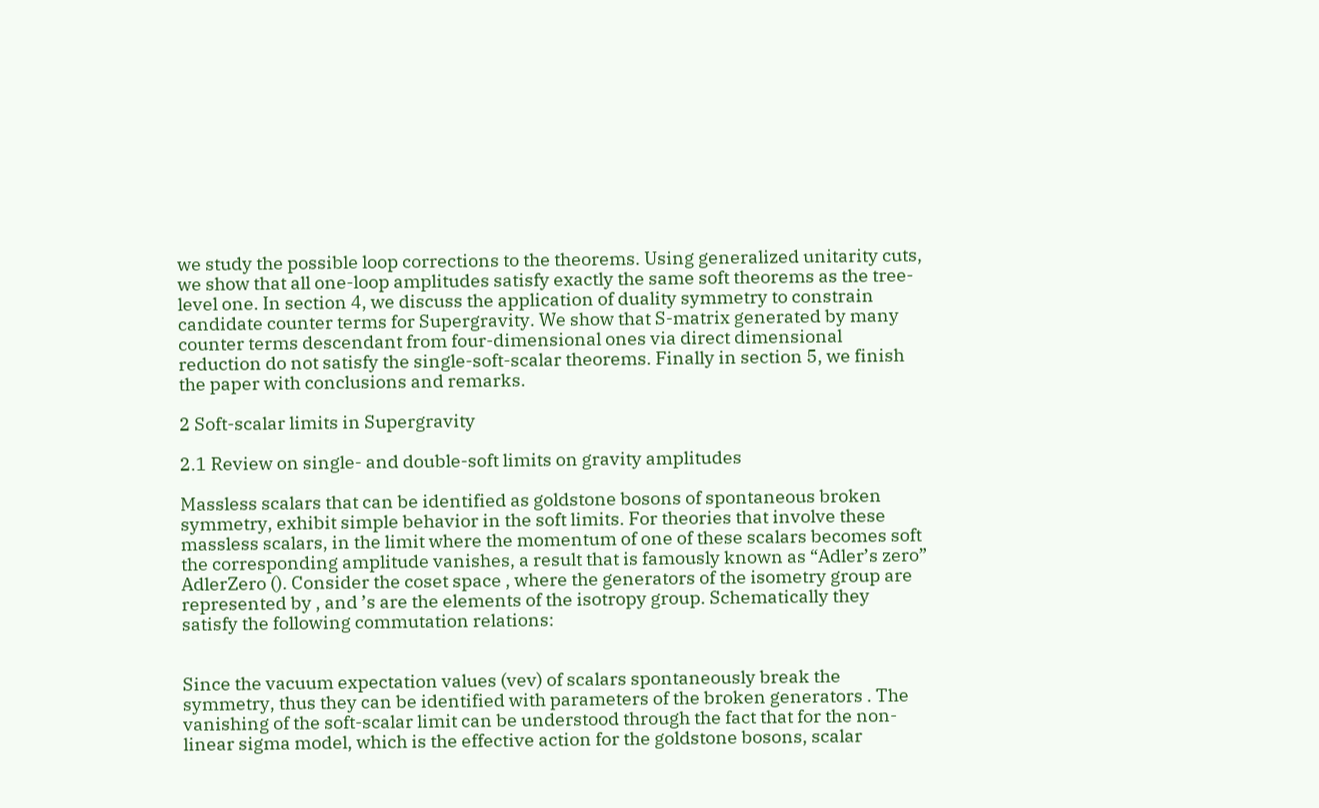we study the possible loop corrections to the theorems. Using generalized unitarity cuts, we show that all one-loop amplitudes satisfy exactly the same soft theorems as the tree-level one. In section 4, we discuss the application of duality symmetry to constrain candidate counter terms for Supergravity. We show that S-matrix generated by many counter terms descendant from four-dimensional ones via direct dimensional reduction do not satisfy the single-soft-scalar theorems. Finally in section 5, we finish the paper with conclusions and remarks.

2 Soft-scalar limits in Supergravity

2.1 Review on single- and double-soft limits on gravity amplitudes

Massless scalars that can be identified as goldstone bosons of spontaneous broken symmetry, exhibit simple behavior in the soft limits. For theories that involve these massless scalars, in the limit where the momentum of one of these scalars becomes soft the corresponding amplitude vanishes, a result that is famously known as “Adler’s zero” AdlerZero (). Consider the coset space , where the generators of the isometry group are represented by , and ’s are the elements of the isotropy group. Schematically they satisfy the following commutation relations:


Since the vacuum expectation values (vev) of scalars spontaneously break the symmetry, thus they can be identified with parameters of the broken generators . The vanishing of the soft-scalar limit can be understood through the fact that for the non-linear sigma model, which is the effective action for the goldstone bosons, scalar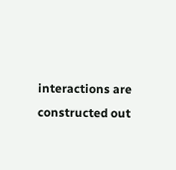interactions are constructed out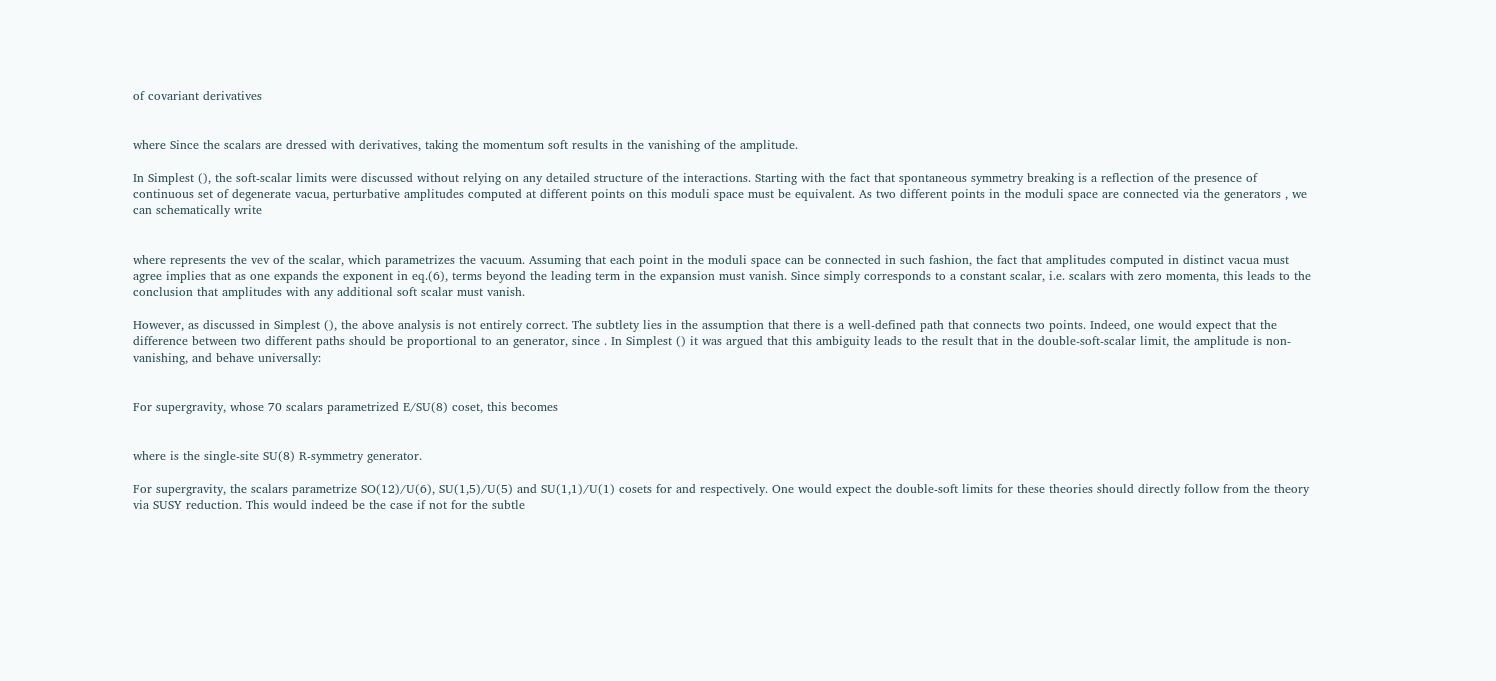of covariant derivatives


where Since the scalars are dressed with derivatives, taking the momentum soft results in the vanishing of the amplitude.

In Simplest (), the soft-scalar limits were discussed without relying on any detailed structure of the interactions. Starting with the fact that spontaneous symmetry breaking is a reflection of the presence of continuous set of degenerate vacua, perturbative amplitudes computed at different points on this moduli space must be equivalent. As two different points in the moduli space are connected via the generators , we can schematically write


where represents the vev of the scalar, which parametrizes the vacuum. Assuming that each point in the moduli space can be connected in such fashion, the fact that amplitudes computed in distinct vacua must agree implies that as one expands the exponent in eq.(6), terms beyond the leading term in the expansion must vanish. Since simply corresponds to a constant scalar, i.e. scalars with zero momenta, this leads to the conclusion that amplitudes with any additional soft scalar must vanish.

However, as discussed in Simplest (), the above analysis is not entirely correct. The subtlety lies in the assumption that there is a well-defined path that connects two points. Indeed, one would expect that the difference between two different paths should be proportional to an generator, since . In Simplest () it was argued that this ambiguity leads to the result that in the double-soft-scalar limit, the amplitude is non-vanishing, and behave universally:


For supergravity, whose 70 scalars parametrized E/SU(8) coset, this becomes


where is the single-site SU(8) R-symmetry generator.

For supergravity, the scalars parametrize SO(12)/U(6), SU(1,5)/U(5) and SU(1,1)/U(1) cosets for and respectively. One would expect the double-soft limits for these theories should directly follow from the theory via SUSY reduction. This would indeed be the case if not for the subtle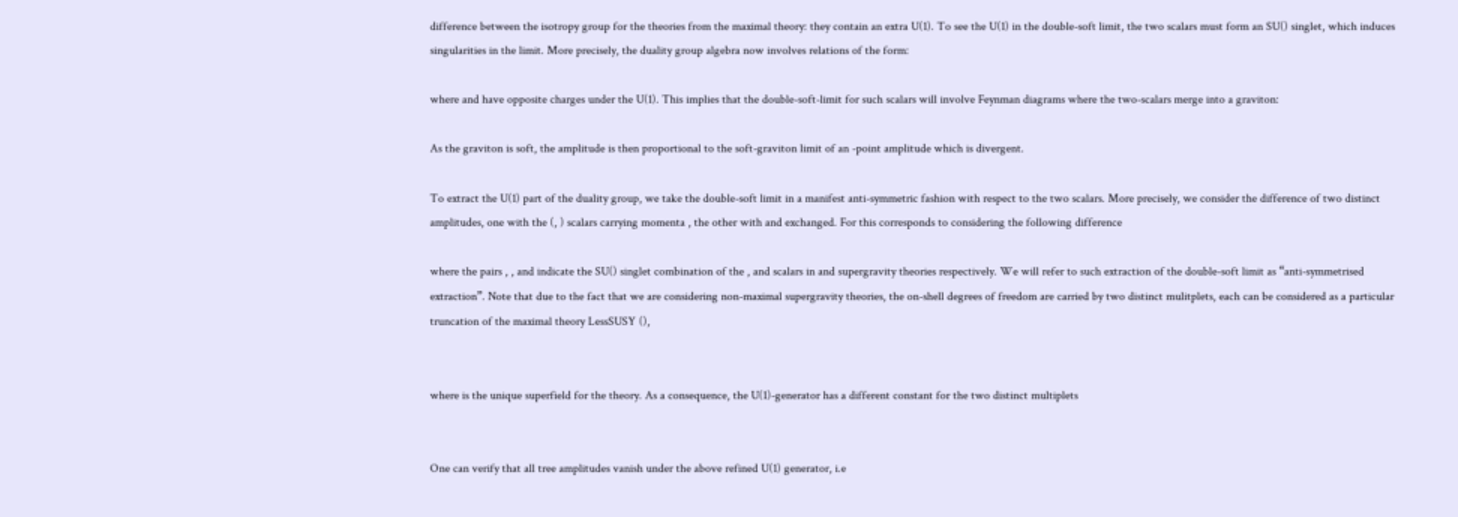difference between the isotropy group for the theories from the maximal theory: they contain an extra U(1). To see the U(1) in the double-soft limit, the two scalars must form an SU() singlet, which induces singularities in the limit. More precisely, the duality group algebra now involves relations of the form:

where and have opposite charges under the U(1). This implies that the double-soft-limit for such scalars will involve Feynman diagrams where the two-scalars merge into a graviton:

As the graviton is soft, the amplitude is then proportional to the soft-graviton limit of an -point amplitude which is divergent.

To extract the U(1) part of the duality group, we take the double-soft limit in a manifest anti-symmetric fashion with respect to the two scalars. More precisely, we consider the difference of two distinct amplitudes, one with the (, ) scalars carrying momenta , the other with and exchanged. For this corresponds to considering the following difference

where the pairs , , and indicate the SU() singlet combination of the , and scalars in and supergravity theories respectively. We will refer to such extraction of the double-soft limit as “anti-symmetrised extraction”. Note that due to the fact that we are considering non-maximal supergravity theories, the on-shell degrees of freedom are carried by two distinct mulitplets, each can be considered as a particular truncation of the maximal theory LessSUSY (),


where is the unique superfield for the theory. As a consequence, the U(1)-generator has a different constant for the two distinct multiplets


One can verify that all tree amplitudes vanish under the above refined U(1) generator, i.e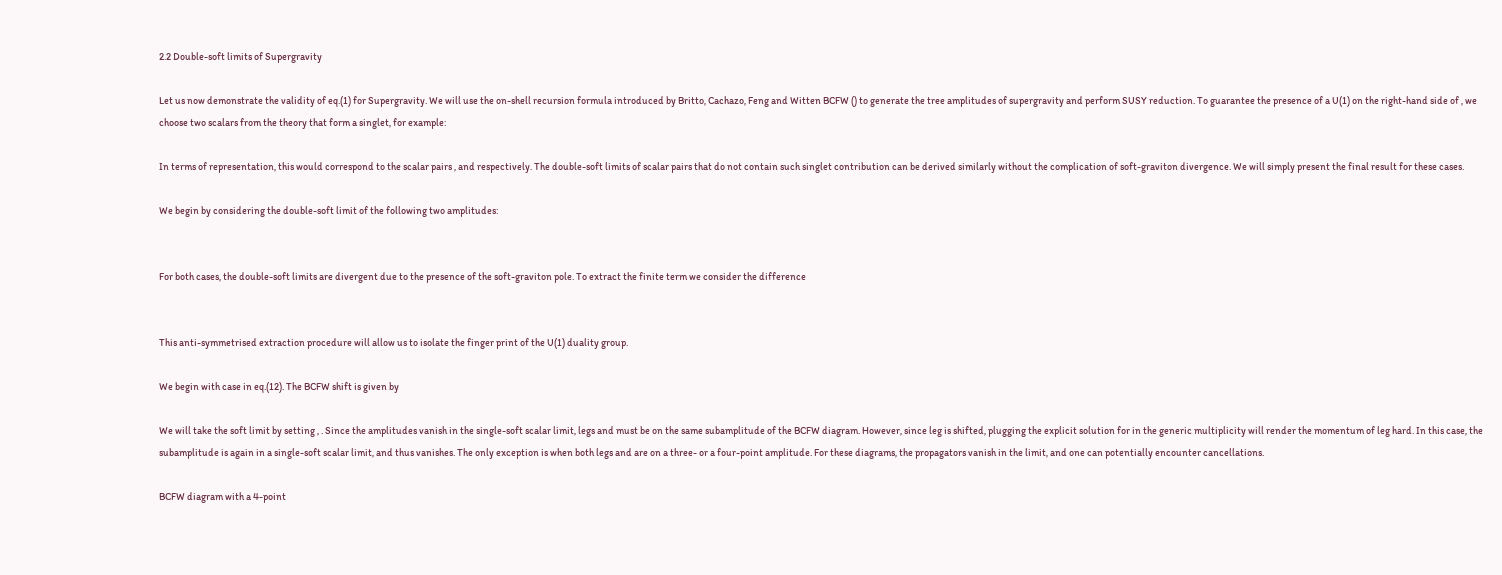2.2 Double-soft limits of Supergravity

Let us now demonstrate the validity of eq.(1) for Supergravity. We will use the on-shell recursion formula introduced by Britto, Cachazo, Feng and Witten BCFW () to generate the tree amplitudes of supergravity and perform SUSY reduction. To guarantee the presence of a U(1) on the right-hand side of , we choose two scalars from the theory that form a singlet, for example:

In terms of representation, this would correspond to the scalar pairs , and respectively. The double-soft limits of scalar pairs that do not contain such singlet contribution can be derived similarly without the complication of soft-graviton divergence. We will simply present the final result for these cases.

We begin by considering the double-soft limit of the following two amplitudes:


For both cases, the double-soft limits are divergent due to the presence of the soft-graviton pole. To extract the finite term we consider the difference


This anti-symmetrised extraction procedure will allow us to isolate the finger print of the U(1) duality group.

We begin with case in eq.(12). The BCFW shift is given by

We will take the soft limit by setting , . Since the amplitudes vanish in the single-soft scalar limit, legs and must be on the same subamplitude of the BCFW diagram. However, since leg is shifted, plugging the explicit solution for in the generic multiplicity will render the momentum of leg hard. In this case, the subamplitude is again in a single-soft scalar limit, and thus vanishes. The only exception is when both legs and are on a three- or a four-point amplitude. For these diagrams, the propagators vanish in the limit, and one can potentially encounter cancellations.

BCFW diagram with a 4-point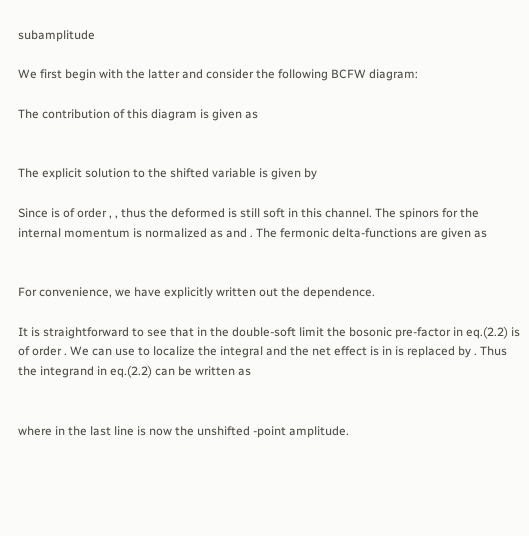subamplitude

We first begin with the latter and consider the following BCFW diagram:

The contribution of this diagram is given as


The explicit solution to the shifted variable is given by

Since is of order , , thus the deformed is still soft in this channel. The spinors for the internal momentum is normalized as and . The fermonic delta-functions are given as


For convenience, we have explicitly written out the dependence.

It is straightforward to see that in the double-soft limit the bosonic pre-factor in eq.(2.2) is of order . We can use to localize the integral and the net effect is in is replaced by . Thus the integrand in eq.(2.2) can be written as


where in the last line is now the unshifted -point amplitude.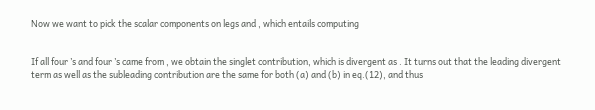Now we want to pick the scalar components on legs and , which entails computing


If all four ’s and four ’s came from , we obtain the singlet contribution, which is divergent as . It turns out that the leading divergent term as well as the subleading contribution are the same for both (a) and (b) in eq.(12), and thus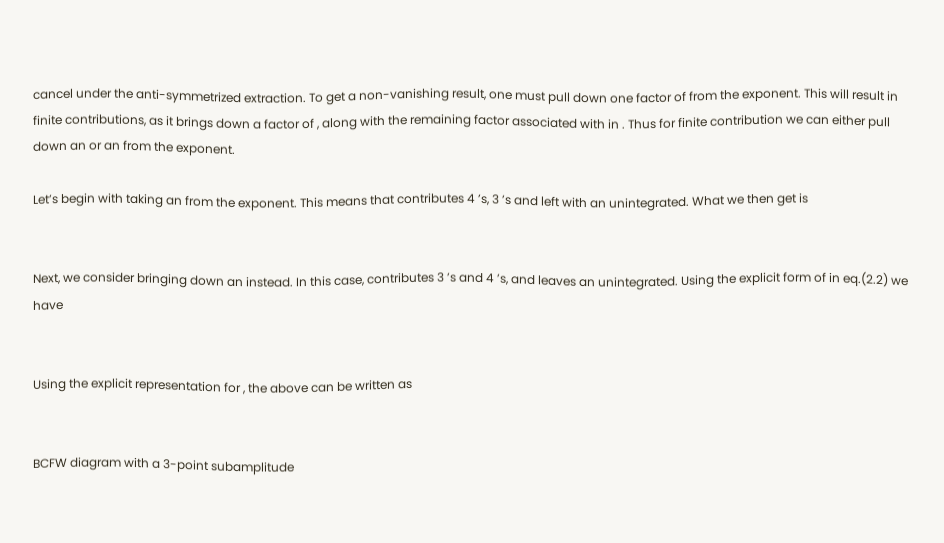cancel under the anti-symmetrized extraction. To get a non-vanishing result, one must pull down one factor of from the exponent. This will result in finite contributions, as it brings down a factor of , along with the remaining factor associated with in . Thus for finite contribution we can either pull down an or an from the exponent.

Let’s begin with taking an from the exponent. This means that contributes 4 ’s, 3 ’s and left with an unintegrated. What we then get is


Next, we consider bringing down an instead. In this case, contributes 3 ’s and 4 ’s, and leaves an unintegrated. Using the explicit form of in eq.(2.2) we have


Using the explicit representation for , the above can be written as


BCFW diagram with a 3-point subamplitude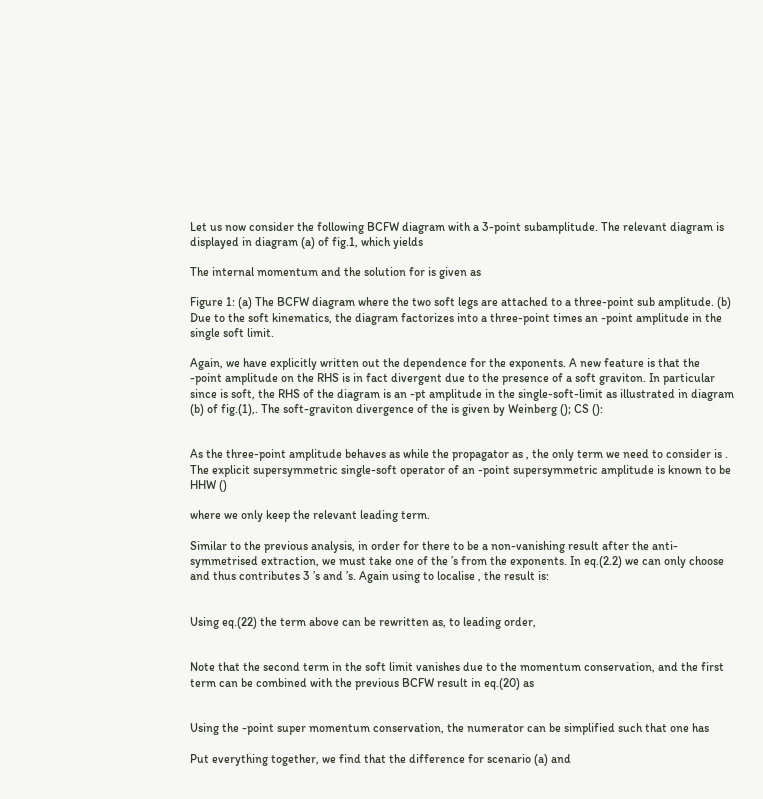Let us now consider the following BCFW diagram with a 3-point subamplitude. The relevant diagram is displayed in diagram (a) of fig.1, which yields

The internal momentum and the solution for is given as

Figure 1: (a) The BCFW diagram where the two soft legs are attached to a three-point sub amplitude. (b) Due to the soft kinematics, the diagram factorizes into a three-point times an -point amplitude in the single soft limit.

Again, we have explicitly written out the dependence for the exponents. A new feature is that the -point amplitude on the RHS is in fact divergent due to the presence of a soft graviton. In particular since is soft, the RHS of the diagram is an -pt amplitude in the single-soft-limit as illustrated in diagram (b) of fig.(1),. The soft-graviton divergence of the is given by Weinberg (); CS ():


As the three-point amplitude behaves as while the propagator as , the only term we need to consider is . The explicit supersymmetric single-soft operator of an -point supersymmetric amplitude is known to be HHW ()

where we only keep the relevant leading term.

Similar to the previous analysis, in order for there to be a non-vanishing result after the anti-symmetrised extraction, we must take one of the ’s from the exponents. In eq.(2.2) we can only choose and thus contributes 3 ’s and ’s. Again using to localise , the result is:


Using eq.(22) the term above can be rewritten as, to leading order,


Note that the second term in the soft limit vanishes due to the momentum conservation, and the first term can be combined with the previous BCFW result in eq.(20) as


Using the -point super momentum conservation, the numerator can be simplified such that one has

Put everything together, we find that the difference for scenario (a) and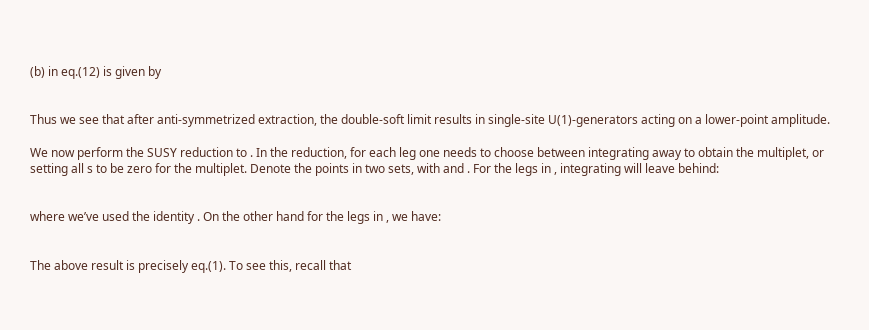(b) in eq.(12) is given by


Thus we see that after anti-symmetrized extraction, the double-soft limit results in single-site U(1)-generators acting on a lower-point amplitude.

We now perform the SUSY reduction to . In the reduction, for each leg one needs to choose between integrating away to obtain the multiplet, or setting all s to be zero for the multiplet. Denote the points in two sets, with and . For the legs in , integrating will leave behind:


where we’ve used the identity . On the other hand for the legs in , we have:


The above result is precisely eq.(1). To see this, recall that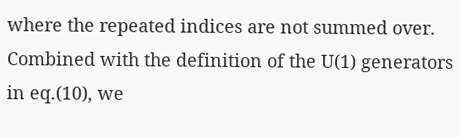where the repeated indices are not summed over. Combined with the definition of the U(1) generators in eq.(10), we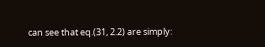can see that eq.(31, 2.2) are simply: